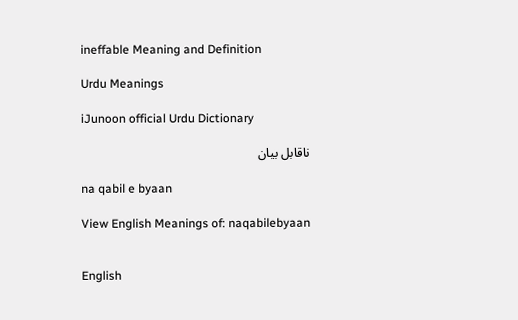ineffable Meaning and Definition

Urdu Meanings

iJunoon official Urdu Dictionary

ناقابل بیان

na qabil e byaan

View English Meanings of: naqabilebyaan


English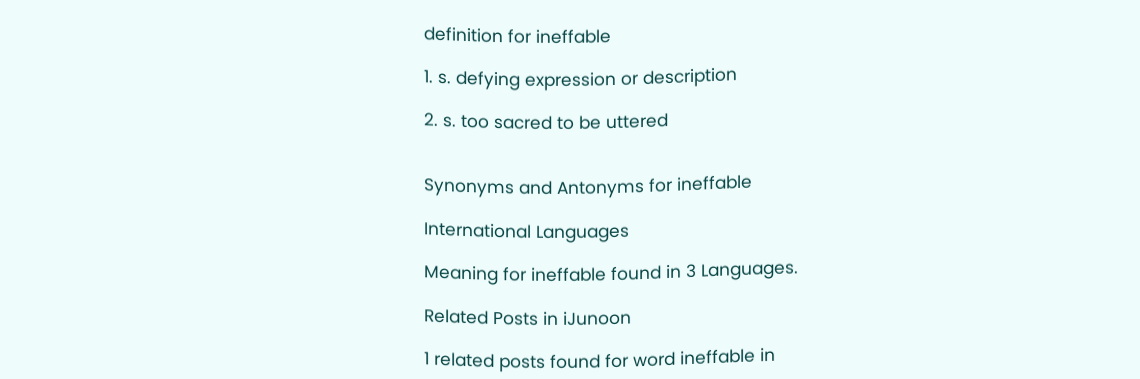definition for ineffable

1. s. defying expression or description

2. s. too sacred to be uttered


Synonyms and Antonyms for ineffable

International Languages

Meaning for ineffable found in 3 Languages.

Related Posts in iJunoon

1 related posts found for word ineffable in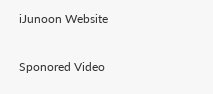iJunoon Website

Sponored Video